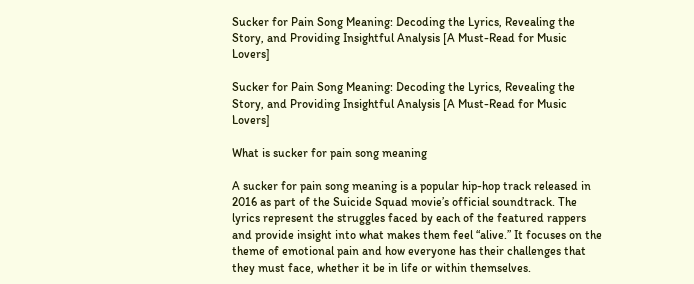Sucker for Pain Song Meaning: Decoding the Lyrics, Revealing the Story, and Providing Insightful Analysis [A Must-Read for Music Lovers]

Sucker for Pain Song Meaning: Decoding the Lyrics, Revealing the Story, and Providing Insightful Analysis [A Must-Read for Music Lovers]

What is sucker for pain song meaning

A sucker for pain song meaning is a popular hip-hop track released in 2016 as part of the Suicide Squad movie’s official soundtrack. The lyrics represent the struggles faced by each of the featured rappers and provide insight into what makes them feel “alive.” It focuses on the theme of emotional pain and how everyone has their challenges that they must face, whether it be in life or within themselves.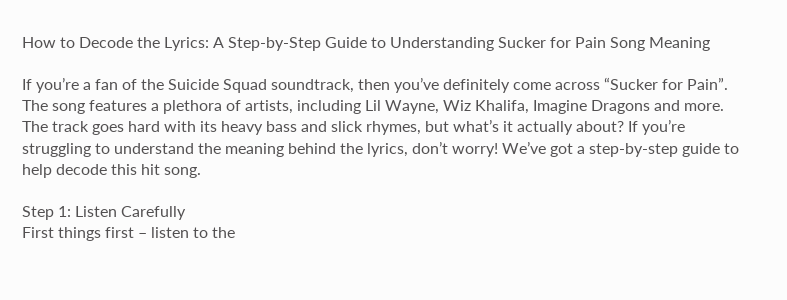How to Decode the Lyrics: A Step-by-Step Guide to Understanding Sucker for Pain Song Meaning

If you’re a fan of the Suicide Squad soundtrack, then you’ve definitely come across “Sucker for Pain”. The song features a plethora of artists, including Lil Wayne, Wiz Khalifa, Imagine Dragons and more. The track goes hard with its heavy bass and slick rhymes, but what’s it actually about? If you’re struggling to understand the meaning behind the lyrics, don’t worry! We’ve got a step-by-step guide to help decode this hit song.

Step 1: Listen Carefully
First things first – listen to the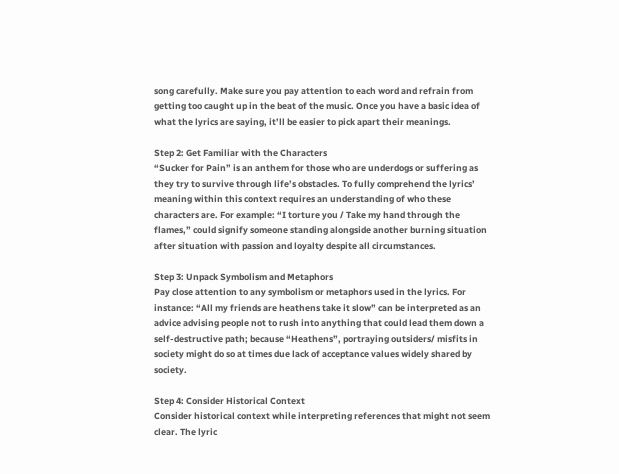song carefully. Make sure you pay attention to each word and refrain from getting too caught up in the beat of the music. Once you have a basic idea of what the lyrics are saying, it’ll be easier to pick apart their meanings.

Step 2: Get Familiar with the Characters
“Sucker for Pain” is an anthem for those who are underdogs or suffering as they try to survive through life’s obstacles. To fully comprehend the lyrics’ meaning within this context requires an understanding of who these characters are. For example: “I torture you / Take my hand through the flames,” could signify someone standing alongside another burning situation after situation with passion and loyalty despite all circumstances.

Step 3: Unpack Symbolism and Metaphors
Pay close attention to any symbolism or metaphors used in the lyrics. For instance: “All my friends are heathens take it slow” can be interpreted as an advice advising people not to rush into anything that could lead them down a self-destructive path; because “Heathens”, portraying outsiders/ misfits in society might do so at times due lack of acceptance values widely shared by society.

Step 4: Consider Historical Context
Consider historical context while interpreting references that might not seem clear. The lyric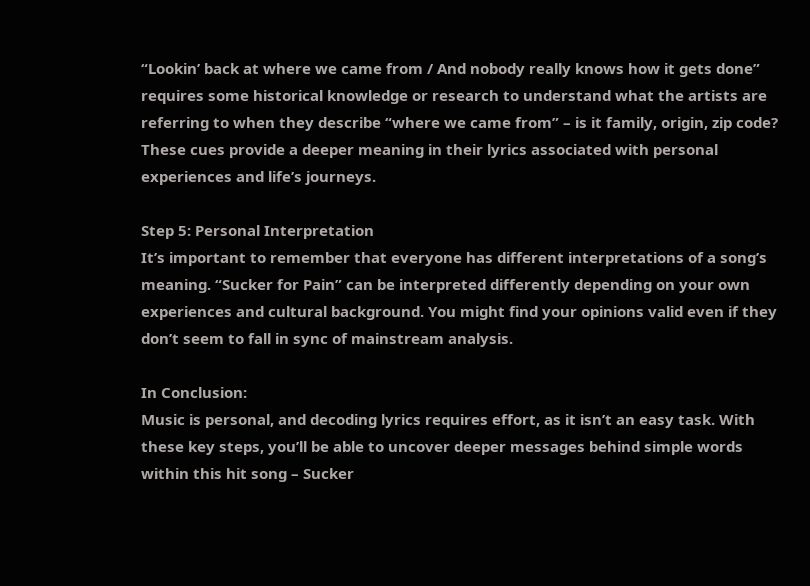“Lookin’ back at where we came from / And nobody really knows how it gets done” requires some historical knowledge or research to understand what the artists are referring to when they describe “where we came from” – is it family, origin, zip code? These cues provide a deeper meaning in their lyrics associated with personal experiences and life’s journeys.

Step 5: Personal Interpretation
It’s important to remember that everyone has different interpretations of a song’s meaning. “Sucker for Pain” can be interpreted differently depending on your own experiences and cultural background. You might find your opinions valid even if they don’t seem to fall in sync of mainstream analysis.

In Conclusion:
Music is personal, and decoding lyrics requires effort, as it isn’t an easy task. With these key steps, you’ll be able to uncover deeper messages behind simple words within this hit song – Sucker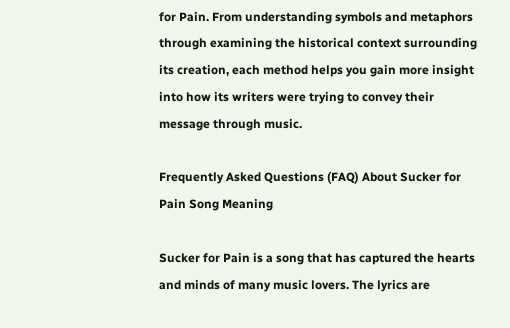for Pain. From understanding symbols and metaphors through examining the historical context surrounding its creation, each method helps you gain more insight into how its writers were trying to convey their message through music.

Frequently Asked Questions (FAQ) About Sucker for Pain Song Meaning

Sucker for Pain is a song that has captured the hearts and minds of many music lovers. The lyrics are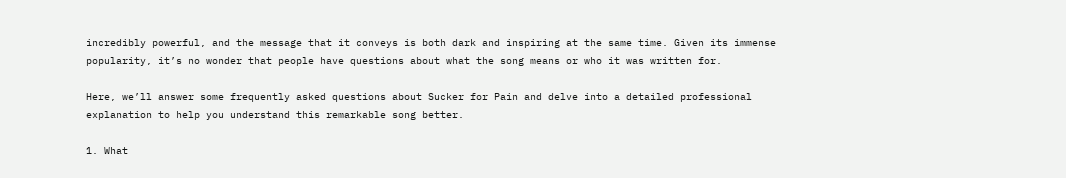incredibly powerful, and the message that it conveys is both dark and inspiring at the same time. Given its immense popularity, it’s no wonder that people have questions about what the song means or who it was written for.

Here, we’ll answer some frequently asked questions about Sucker for Pain and delve into a detailed professional explanation to help you understand this remarkable song better.

1. What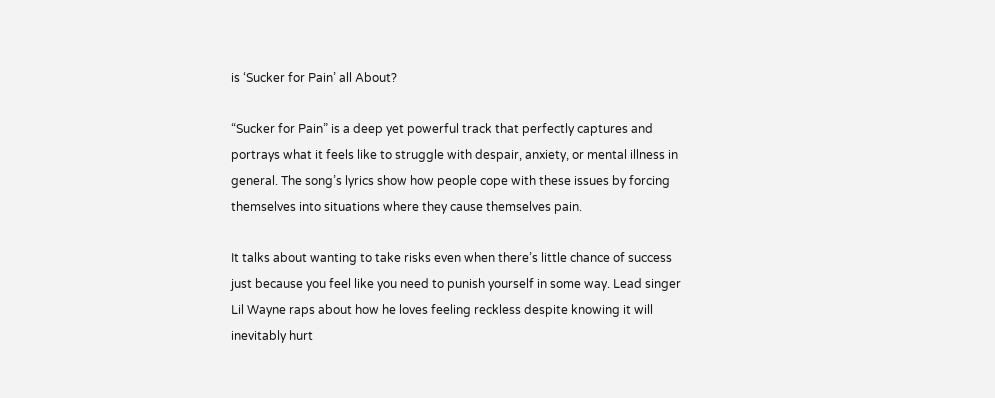is ‘Sucker for Pain’ all About?

“Sucker for Pain” is a deep yet powerful track that perfectly captures and portrays what it feels like to struggle with despair, anxiety, or mental illness in general. The song’s lyrics show how people cope with these issues by forcing themselves into situations where they cause themselves pain.

It talks about wanting to take risks even when there’s little chance of success just because you feel like you need to punish yourself in some way. Lead singer Lil Wayne raps about how he loves feeling reckless despite knowing it will inevitably hurt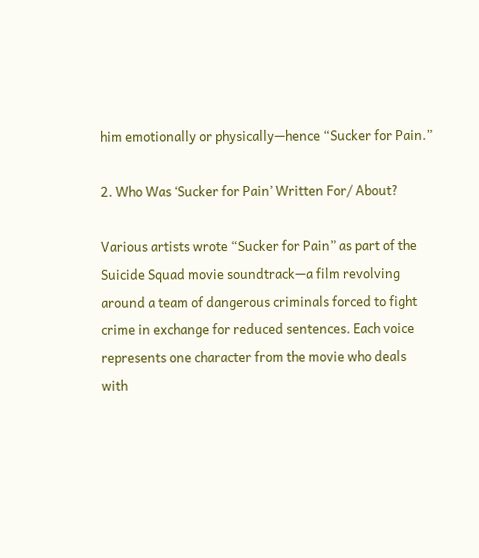him emotionally or physically—hence “Sucker for Pain.”

2. Who Was ‘Sucker for Pain’ Written For/ About?

Various artists wrote “Sucker for Pain” as part of the Suicide Squad movie soundtrack—a film revolving around a team of dangerous criminals forced to fight crime in exchange for reduced sentences. Each voice represents one character from the movie who deals with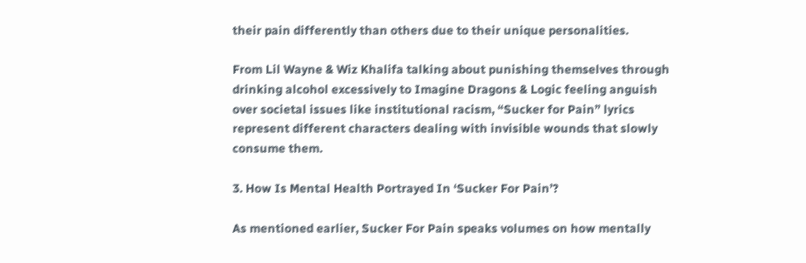their pain differently than others due to their unique personalities.

From Lil Wayne & Wiz Khalifa talking about punishing themselves through drinking alcohol excessively to Imagine Dragons & Logic feeling anguish over societal issues like institutional racism, “Sucker for Pain” lyrics represent different characters dealing with invisible wounds that slowly consume them.

3. How Is Mental Health Portrayed In ‘Sucker For Pain’?

As mentioned earlier, Sucker For Pain speaks volumes on how mentally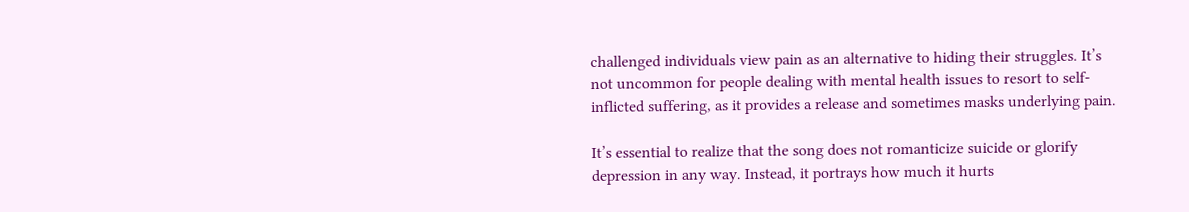challenged individuals view pain as an alternative to hiding their struggles. It’s not uncommon for people dealing with mental health issues to resort to self-inflicted suffering, as it provides a release and sometimes masks underlying pain.

It’s essential to realize that the song does not romanticize suicide or glorify depression in any way. Instead, it portrays how much it hurts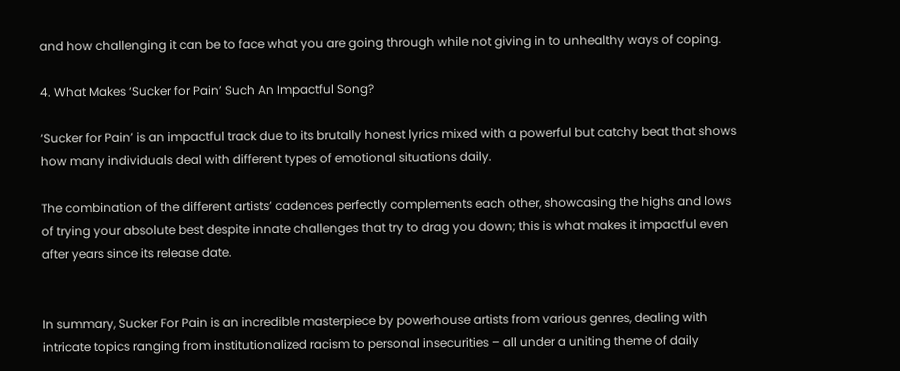and how challenging it can be to face what you are going through while not giving in to unhealthy ways of coping.

4. What Makes ‘Sucker for Pain’ Such An Impactful Song?

‘Sucker for Pain’ is an impactful track due to its brutally honest lyrics mixed with a powerful but catchy beat that shows how many individuals deal with different types of emotional situations daily.

The combination of the different artists’ cadences perfectly complements each other, showcasing the highs and lows of trying your absolute best despite innate challenges that try to drag you down; this is what makes it impactful even after years since its release date.


In summary, Sucker For Pain is an incredible masterpiece by powerhouse artists from various genres, dealing with intricate topics ranging from institutionalized racism to personal insecurities – all under a uniting theme of daily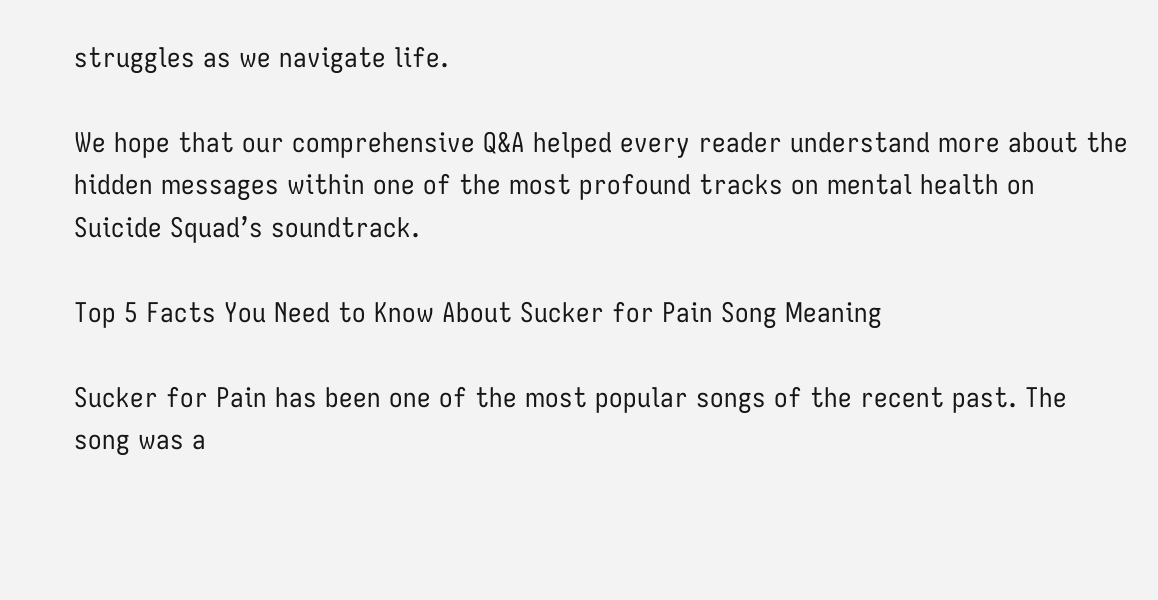struggles as we navigate life.

We hope that our comprehensive Q&A helped every reader understand more about the hidden messages within one of the most profound tracks on mental health on Suicide Squad’s soundtrack.

Top 5 Facts You Need to Know About Sucker for Pain Song Meaning

Sucker for Pain has been one of the most popular songs of the recent past. The song was a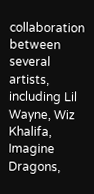collaboration between several artists, including Lil Wayne, Wiz Khalifa, Imagine Dragons,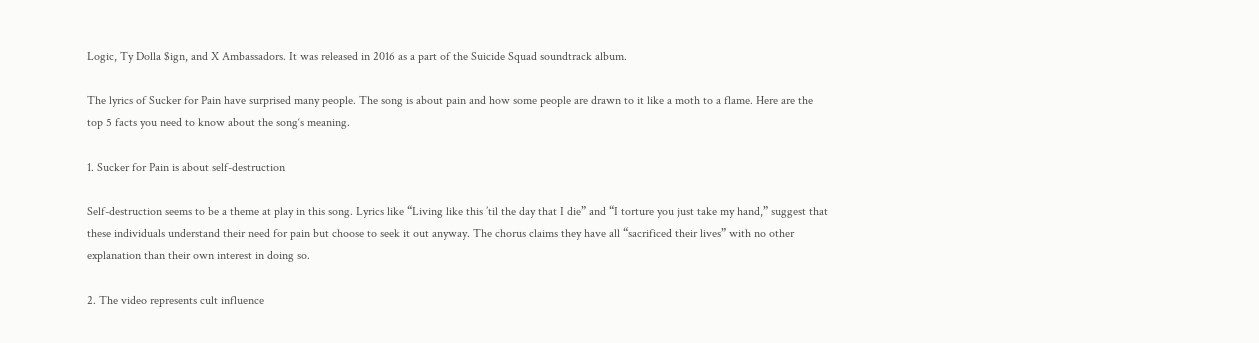Logic, Ty Dolla $ign, and X Ambassadors. It was released in 2016 as a part of the Suicide Squad soundtrack album.

The lyrics of Sucker for Pain have surprised many people. The song is about pain and how some people are drawn to it like a moth to a flame. Here are the top 5 facts you need to know about the song‘s meaning.

1. Sucker for Pain is about self-destruction

Self-destruction seems to be a theme at play in this song. Lyrics like “Living like this ’til the day that I die” and “I torture you just take my hand,” suggest that these individuals understand their need for pain but choose to seek it out anyway. The chorus claims they have all “sacrificed their lives” with no other explanation than their own interest in doing so.

2. The video represents cult influence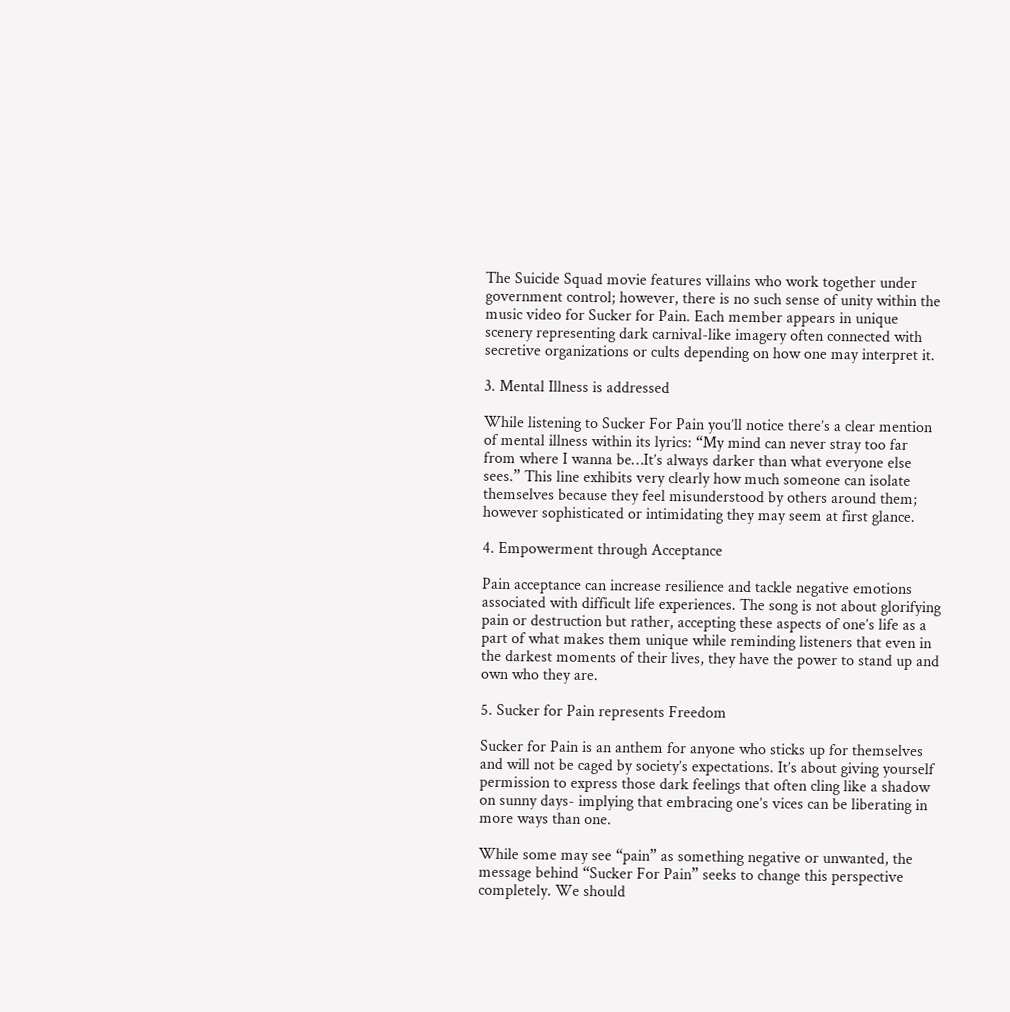The Suicide Squad movie features villains who work together under government control; however, there is no such sense of unity within the music video for Sucker for Pain. Each member appears in unique scenery representing dark carnival-like imagery often connected with secretive organizations or cults depending on how one may interpret it.

3. Mental Illness is addressed

While listening to Sucker For Pain you’ll notice there’s a clear mention of mental illness within its lyrics: “My mind can never stray too far from where I wanna be…It’s always darker than what everyone else sees.” This line exhibits very clearly how much someone can isolate themselves because they feel misunderstood by others around them; however sophisticated or intimidating they may seem at first glance.

4. Empowerment through Acceptance

Pain acceptance can increase resilience and tackle negative emotions associated with difficult life experiences. The song is not about glorifying pain or destruction but rather, accepting these aspects of one’s life as a part of what makes them unique while reminding listeners that even in the darkest moments of their lives, they have the power to stand up and own who they are.

5. Sucker for Pain represents Freedom

Sucker for Pain is an anthem for anyone who sticks up for themselves and will not be caged by society’s expectations. It’s about giving yourself permission to express those dark feelings that often cling like a shadow on sunny days- implying that embracing one’s vices can be liberating in more ways than one.

While some may see “pain” as something negative or unwanted, the message behind “Sucker For Pain” seeks to change this perspective completely. We should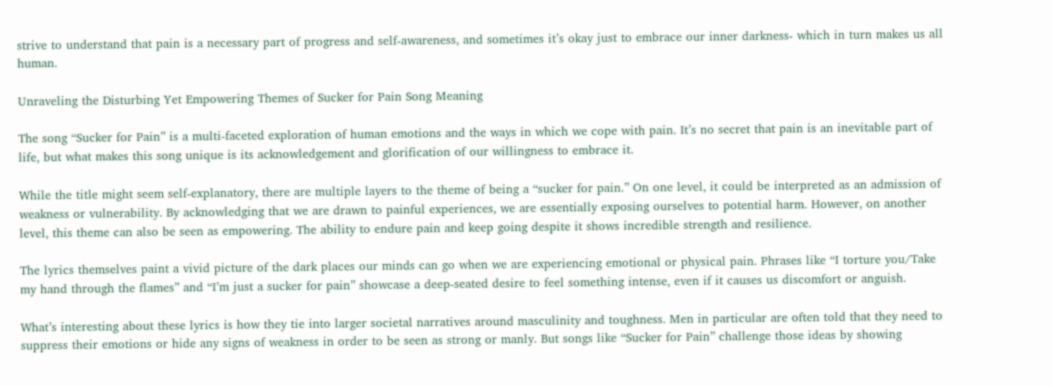strive to understand that pain is a necessary part of progress and self-awareness, and sometimes it’s okay just to embrace our inner darkness- which in turn makes us all human.

Unraveling the Disturbing Yet Empowering Themes of Sucker for Pain Song Meaning

The song “Sucker for Pain” is a multi-faceted exploration of human emotions and the ways in which we cope with pain. It’s no secret that pain is an inevitable part of life, but what makes this song unique is its acknowledgement and glorification of our willingness to embrace it.

While the title might seem self-explanatory, there are multiple layers to the theme of being a “sucker for pain.” On one level, it could be interpreted as an admission of weakness or vulnerability. By acknowledging that we are drawn to painful experiences, we are essentially exposing ourselves to potential harm. However, on another level, this theme can also be seen as empowering. The ability to endure pain and keep going despite it shows incredible strength and resilience.

The lyrics themselves paint a vivid picture of the dark places our minds can go when we are experiencing emotional or physical pain. Phrases like “I torture you/Take my hand through the flames” and “I’m just a sucker for pain” showcase a deep-seated desire to feel something intense, even if it causes us discomfort or anguish.

What’s interesting about these lyrics is how they tie into larger societal narratives around masculinity and toughness. Men in particular are often told that they need to suppress their emotions or hide any signs of weakness in order to be seen as strong or manly. But songs like “Sucker for Pain” challenge those ideas by showing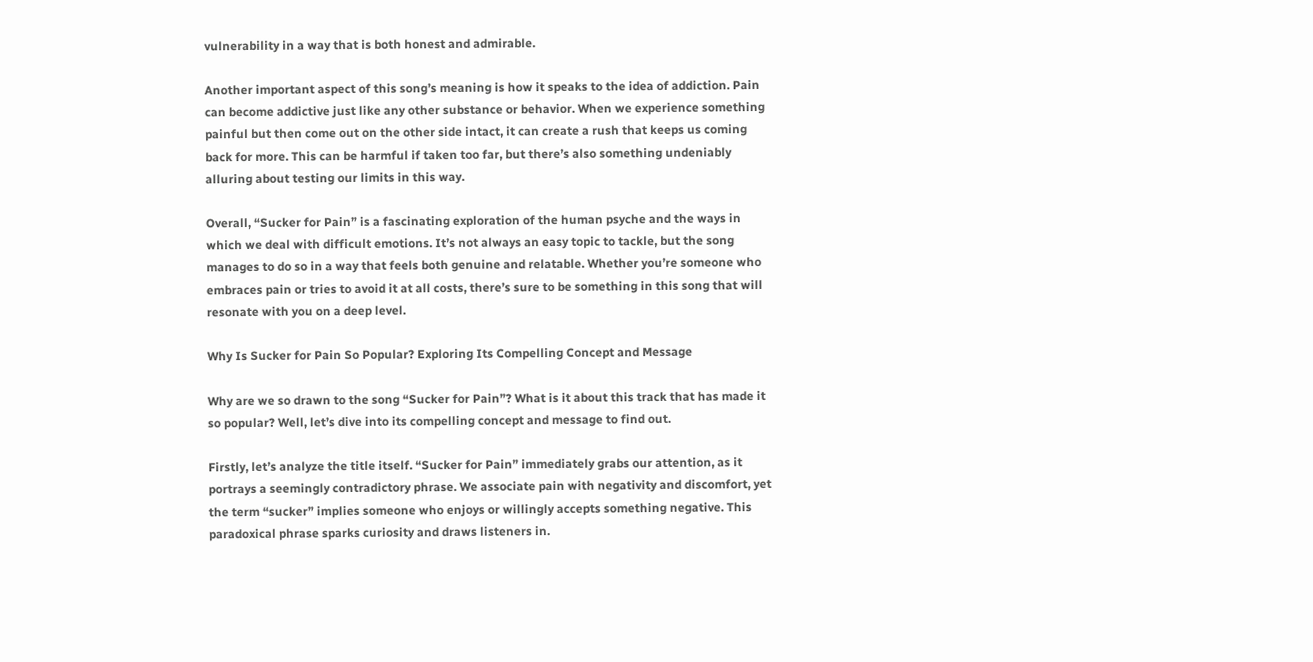vulnerability in a way that is both honest and admirable.

Another important aspect of this song’s meaning is how it speaks to the idea of addiction. Pain can become addictive just like any other substance or behavior. When we experience something painful but then come out on the other side intact, it can create a rush that keeps us coming back for more. This can be harmful if taken too far, but there’s also something undeniably alluring about testing our limits in this way.

Overall, “Sucker for Pain” is a fascinating exploration of the human psyche and the ways in which we deal with difficult emotions. It’s not always an easy topic to tackle, but the song manages to do so in a way that feels both genuine and relatable. Whether you’re someone who embraces pain or tries to avoid it at all costs, there’s sure to be something in this song that will resonate with you on a deep level.

Why Is Sucker for Pain So Popular? Exploring Its Compelling Concept and Message

Why are we so drawn to the song “Sucker for Pain”? What is it about this track that has made it so popular? Well, let’s dive into its compelling concept and message to find out.

Firstly, let’s analyze the title itself. “Sucker for Pain” immediately grabs our attention, as it portrays a seemingly contradictory phrase. We associate pain with negativity and discomfort, yet the term “sucker” implies someone who enjoys or willingly accepts something negative. This paradoxical phrase sparks curiosity and draws listeners in.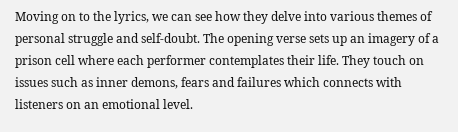Moving on to the lyrics, we can see how they delve into various themes of personal struggle and self-doubt. The opening verse sets up an imagery of a prison cell where each performer contemplates their life. They touch on issues such as inner demons, fears and failures which connects with listeners on an emotional level.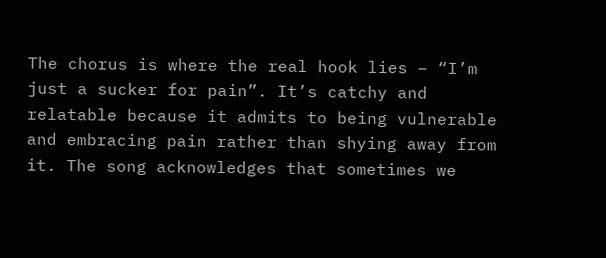The chorus is where the real hook lies – “I’m just a sucker for pain”. It’s catchy and relatable because it admits to being vulnerable and embracing pain rather than shying away from it. The song acknowledges that sometimes we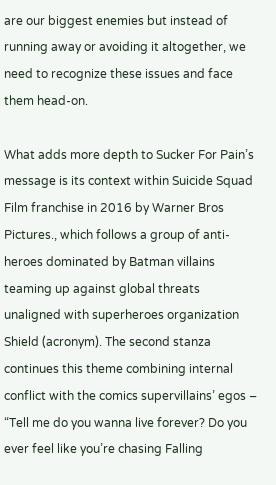are our biggest enemies but instead of running away or avoiding it altogether, we need to recognize these issues and face them head-on.

What adds more depth to Sucker For Pain’s message is its context within Suicide Squad Film franchise in 2016 by Warner Bros Pictures., which follows a group of anti-heroes dominated by Batman villains teaming up against global threats unaligned with superheroes organization Shield (acronym). The second stanza continues this theme combining internal conflict with the comics supervillains’ egos – “Tell me do you wanna live forever? Do you ever feel like you’re chasing Falling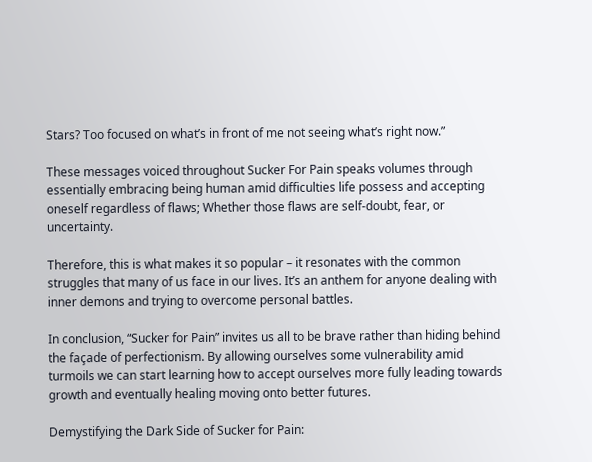Stars? Too focused on what’s in front of me not seeing what’s right now.”

These messages voiced throughout Sucker For Pain speaks volumes through essentially embracing being human amid difficulties life possess and accepting oneself regardless of flaws; Whether those flaws are self-doubt, fear, or uncertainty.

Therefore, this is what makes it so popular – it resonates with the common struggles that many of us face in our lives. It’s an anthem for anyone dealing with inner demons and trying to overcome personal battles.

In conclusion, “Sucker for Pain” invites us all to be brave rather than hiding behind the façade of perfectionism. By allowing ourselves some vulnerability amid turmoils we can start learning how to accept ourselves more fully leading towards growth and eventually healing moving onto better futures.

Demystifying the Dark Side of Sucker for Pain: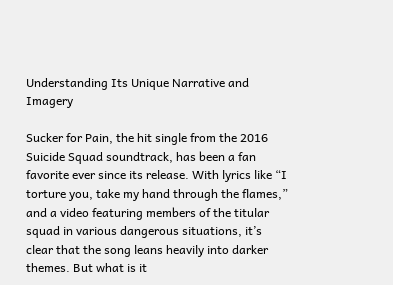Understanding Its Unique Narrative and Imagery

Sucker for Pain, the hit single from the 2016 Suicide Squad soundtrack, has been a fan favorite ever since its release. With lyrics like “I torture you, take my hand through the flames,” and a video featuring members of the titular squad in various dangerous situations, it’s clear that the song leans heavily into darker themes. But what is it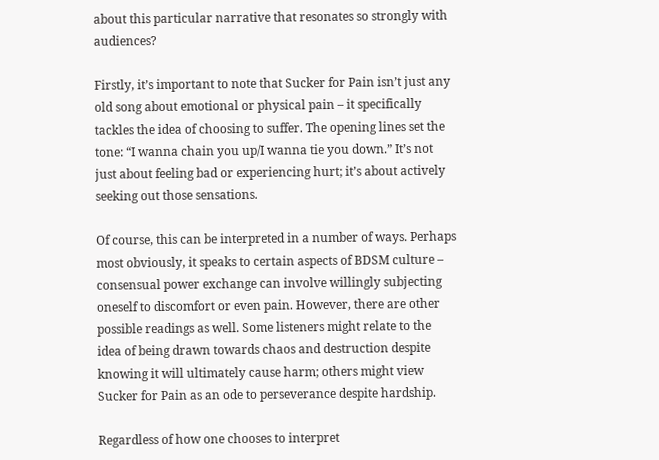about this particular narrative that resonates so strongly with audiences?

Firstly, it’s important to note that Sucker for Pain isn’t just any old song about emotional or physical pain – it specifically tackles the idea of choosing to suffer. The opening lines set the tone: “I wanna chain you up/I wanna tie you down.” It’s not just about feeling bad or experiencing hurt; it’s about actively seeking out those sensations.

Of course, this can be interpreted in a number of ways. Perhaps most obviously, it speaks to certain aspects of BDSM culture – consensual power exchange can involve willingly subjecting oneself to discomfort or even pain. However, there are other possible readings as well. Some listeners might relate to the idea of being drawn towards chaos and destruction despite knowing it will ultimately cause harm; others might view Sucker for Pain as an ode to perseverance despite hardship.

Regardless of how one chooses to interpret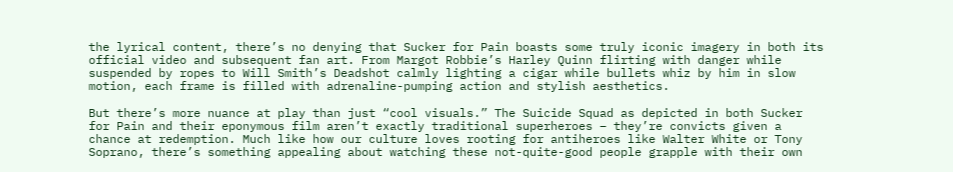the lyrical content, there’s no denying that Sucker for Pain boasts some truly iconic imagery in both its official video and subsequent fan art. From Margot Robbie’s Harley Quinn flirting with danger while suspended by ropes to Will Smith’s Deadshot calmly lighting a cigar while bullets whiz by him in slow motion, each frame is filled with adrenaline-pumping action and stylish aesthetics.

But there’s more nuance at play than just “cool visuals.” The Suicide Squad as depicted in both Sucker for Pain and their eponymous film aren’t exactly traditional superheroes – they’re convicts given a chance at redemption. Much like how our culture loves rooting for antiheroes like Walter White or Tony Soprano, there’s something appealing about watching these not-quite-good people grapple with their own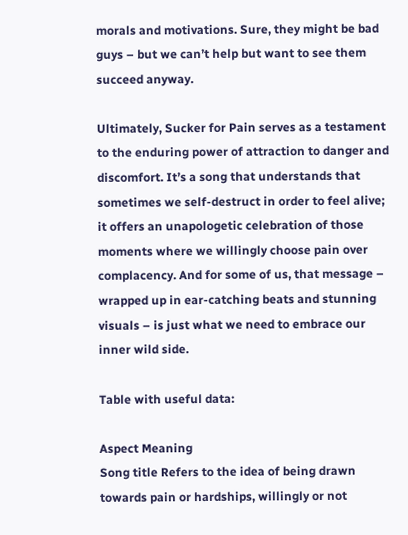morals and motivations. Sure, they might be bad guys – but we can’t help but want to see them succeed anyway.

Ultimately, Sucker for Pain serves as a testament to the enduring power of attraction to danger and discomfort. It’s a song that understands that sometimes we self-destruct in order to feel alive; it offers an unapologetic celebration of those moments where we willingly choose pain over complacency. And for some of us, that message – wrapped up in ear-catching beats and stunning visuals – is just what we need to embrace our inner wild side.

Table with useful data:

Aspect Meaning
Song title Refers to the idea of being drawn towards pain or hardships, willingly or not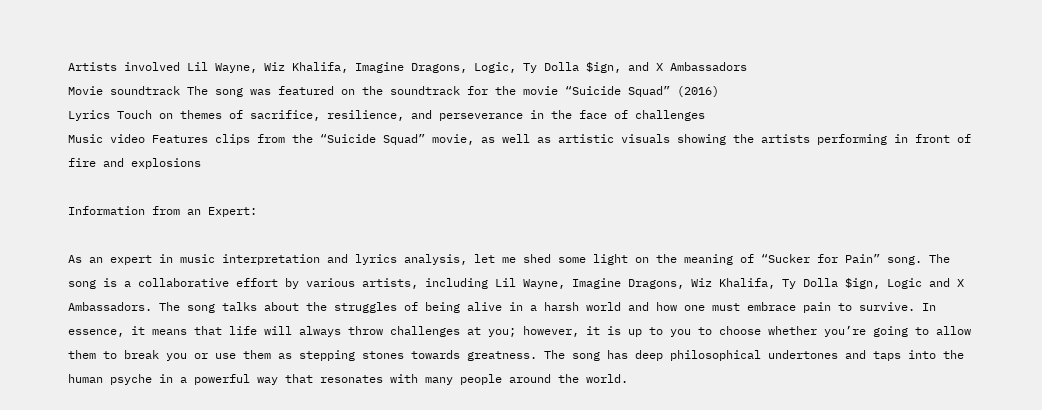Artists involved Lil Wayne, Wiz Khalifa, Imagine Dragons, Logic, Ty Dolla $ign, and X Ambassadors
Movie soundtrack The song was featured on the soundtrack for the movie “Suicide Squad” (2016)
Lyrics Touch on themes of sacrifice, resilience, and perseverance in the face of challenges
Music video Features clips from the “Suicide Squad” movie, as well as artistic visuals showing the artists performing in front of fire and explosions

Information from an Expert:

As an expert in music interpretation and lyrics analysis, let me shed some light on the meaning of “Sucker for Pain” song. The song is a collaborative effort by various artists, including Lil Wayne, Imagine Dragons, Wiz Khalifa, Ty Dolla $ign, Logic and X Ambassadors. The song talks about the struggles of being alive in a harsh world and how one must embrace pain to survive. In essence, it means that life will always throw challenges at you; however, it is up to you to choose whether you’re going to allow them to break you or use them as stepping stones towards greatness. The song has deep philosophical undertones and taps into the human psyche in a powerful way that resonates with many people around the world.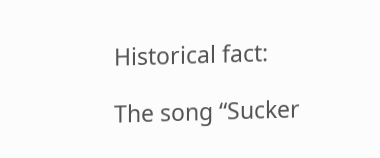Historical fact:

The song “Sucker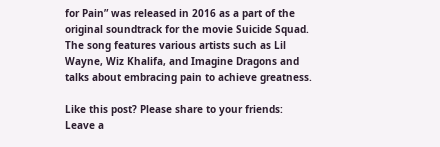for Pain” was released in 2016 as a part of the original soundtrack for the movie Suicide Squad. The song features various artists such as Lil Wayne, Wiz Khalifa, and Imagine Dragons and talks about embracing pain to achieve greatness.

Like this post? Please share to your friends:
Leave a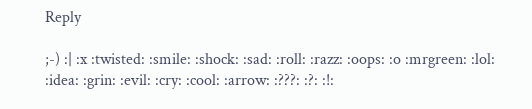Reply

;-) :| :x :twisted: :smile: :shock: :sad: :roll: :razz: :oops: :o :mrgreen: :lol: :idea: :grin: :evil: :cry: :cool: :arrow: :???: :?: :!: